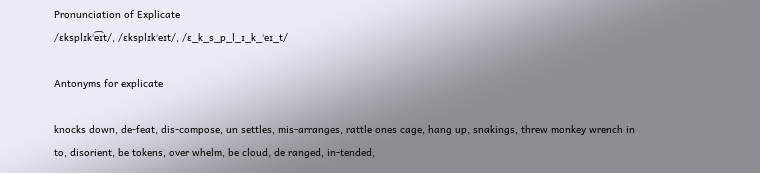Pronunciation of Explicate
/ɛksplɪkˈe͡ɪt/, /ɛksplɪkˈeɪt/, /ɛ_k_s_p_l_ɪ_k_ˈeɪ_t/

Antonyms for explicate

knocks down, de-feat, dis-compose, un settles, mis-arranges, rattle ones cage, hang up, snakings, threw monkey wrench in to, disorient, be tokens, over whelm, be cloud, de ranged, in-tended,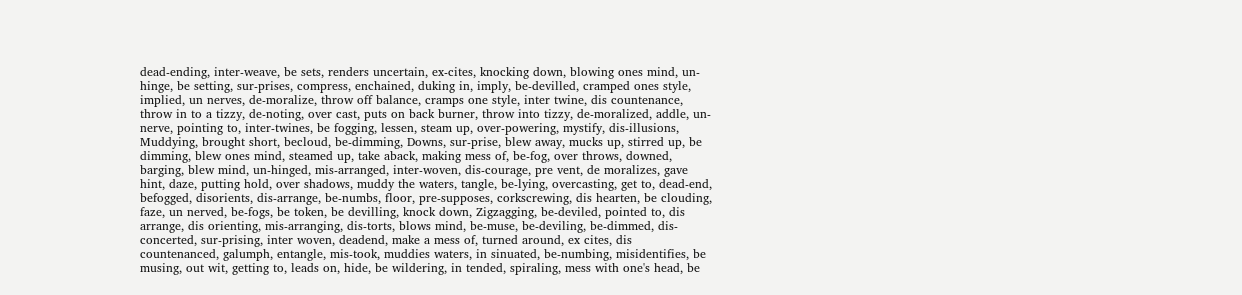dead-ending, inter-weave, be sets, renders uncertain, ex-cites, knocking down, blowing ones mind, un-hinge, be setting, sur-prises, compress, enchained, duking in, imply, be-devilled, cramped ones style, implied, un nerves, de-moralize, throw off balance, cramps one style, inter twine, dis countenance, throw in to a tizzy, de-noting, over cast, puts on back burner, throw into tizzy, de-moralized, addle, un-nerve, pointing to, inter-twines, be fogging, lessen, steam up, over-powering, mystify, dis-illusions, Muddying, brought short, becloud, be-dimming, Downs, sur-prise, blew away, mucks up, stirred up, be dimming, blew ones mind, steamed up, take aback, making mess of, be-fog, over throws, downed, barging, blew mind, un-hinged, mis-arranged, inter-woven, dis-courage, pre vent, de moralizes, gave hint, daze, putting hold, over shadows, muddy the waters, tangle, be-lying, overcasting, get to, dead-end, befogged, disorients, dis-arrange, be-numbs, floor, pre-supposes, corkscrewing, dis hearten, be clouding, faze, un nerved, be-fogs, be token, be devilling, knock down, Zigzagging, be-deviled, pointed to, dis arrange, dis orienting, mis-arranging, dis-torts, blows mind, be-muse, be-deviling, be-dimmed, dis-concerted, sur-prising, inter woven, deadend, make a mess of, turned around, ex cites, dis countenanced, galumph, entangle, mis-took, muddies waters, in sinuated, be-numbing, misidentifies, be musing, out wit, getting to, leads on, hide, be wildering, in tended, spiraling, mess with one's head, be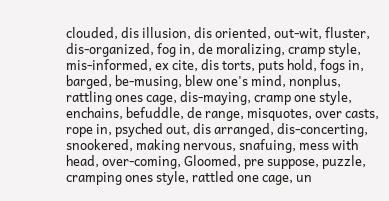clouded, dis illusion, dis oriented, out-wit, fluster, dis-organized, fog in, de moralizing, cramp style, mis-informed, ex cite, dis torts, puts hold, fogs in, barged, be-musing, blew one's mind, nonplus, rattling ones cage, dis-maying, cramp one style, enchains, befuddle, de range, misquotes, over casts, rope in, psyched out, dis arranged, dis-concerting, snookered, making nervous, snafuing, mess with head, over-coming, Gloomed, pre suppose, puzzle, cramping ones style, rattled one cage, un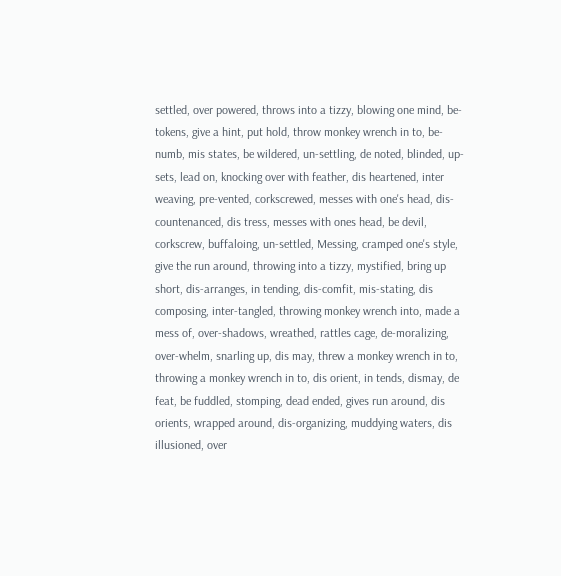settled, over powered, throws into a tizzy, blowing one mind, be-tokens, give a hint, put hold, throw monkey wrench in to, be-numb, mis states, be wildered, un-settling, de noted, blinded, up-sets, lead on, knocking over with feather, dis heartened, inter weaving, pre-vented, corkscrewed, messes with one's head, dis-countenanced, dis tress, messes with ones head, be devil, corkscrew, buffaloing, un-settled, Messing, cramped one's style, give the run around, throwing into a tizzy, mystified, bring up short, dis-arranges, in tending, dis-comfit, mis-stating, dis composing, inter-tangled, throwing monkey wrench into, made a mess of, over-shadows, wreathed, rattles cage, de-moralizing, over-whelm, snarling up, dis may, threw a monkey wrench in to, throwing a monkey wrench in to, dis orient, in tends, dismay, de feat, be fuddled, stomping, dead ended, gives run around, dis orients, wrapped around, dis-organizing, muddying waters, dis illusioned, over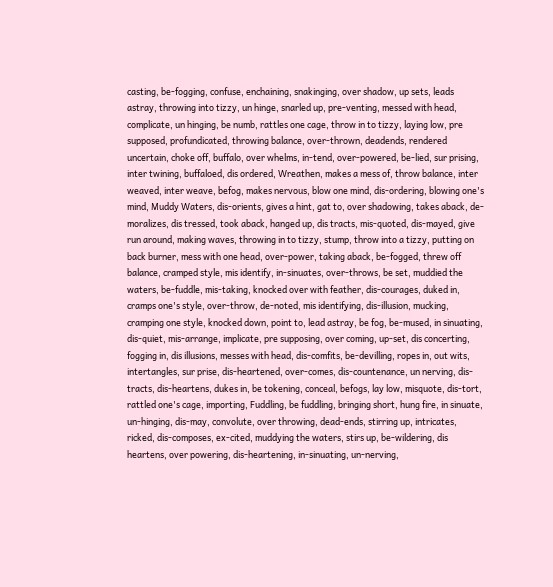casting, be-fogging, confuse, enchaining, snakinging, over shadow, up sets, leads astray, throwing into tizzy, un hinge, snarled up, pre-venting, messed with head, complicate, un hinging, be numb, rattles one cage, throw in to tizzy, laying low, pre supposed, profundicated, throwing balance, over-thrown, deadends, rendered uncertain, choke off, buffalo, over whelms, in-tend, over-powered, be-lied, sur prising, inter twining, buffaloed, dis ordered, Wreathen, makes a mess of, throw balance, inter weaved, inter weave, befog, makes nervous, blow one mind, dis-ordering, blowing one's mind, Muddy Waters, dis-orients, gives a hint, gat to, over shadowing, takes aback, de-moralizes, dis tressed, took aback, hanged up, dis tracts, mis-quoted, dis-mayed, give run around, making waves, throwing in to tizzy, stump, throw into a tizzy, putting on back burner, mess with one head, over-power, taking aback, be-fogged, threw off balance, cramped style, mis identify, in-sinuates, over-throws, be set, muddied the waters, be-fuddle, mis-taking, knocked over with feather, dis-courages, duked in, cramps one's style, over-throw, de-noted, mis identifying, dis-illusion, mucking, cramping one style, knocked down, point to, lead astray, be fog, be-mused, in sinuating, dis-quiet, mis-arrange, implicate, pre supposing, over coming, up-set, dis concerting, fogging in, dis illusions, messes with head, dis-comfits, be-devilling, ropes in, out wits, intertangles, sur prise, dis-heartened, over-comes, dis-countenance, un nerving, dis-tracts, dis-heartens, dukes in, be tokening, conceal, befogs, lay low, misquote, dis-tort, rattled one's cage, importing, Fuddling, be fuddling, bringing short, hung fire, in sinuate, un-hinging, dis-may, convolute, over throwing, dead-ends, stirring up, intricates, ricked, dis-composes, ex-cited, muddying the waters, stirs up, be-wildering, dis heartens, over powering, dis-heartening, in-sinuating, un-nerving,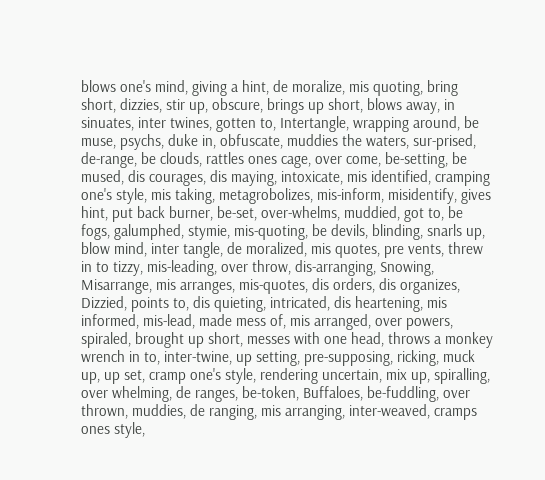blows one's mind, giving a hint, de moralize, mis quoting, bring short, dizzies, stir up, obscure, brings up short, blows away, in sinuates, inter twines, gotten to, Intertangle, wrapping around, be muse, psychs, duke in, obfuscate, muddies the waters, sur-prised, de-range, be clouds, rattles ones cage, over come, be-setting, be mused, dis courages, dis maying, intoxicate, mis identified, cramping one's style, mis taking, metagrobolizes, mis-inform, misidentify, gives hint, put back burner, be-set, over-whelms, muddied, got to, be fogs, galumphed, stymie, mis-quoting, be devils, blinding, snarls up, blow mind, inter tangle, de moralized, mis quotes, pre vents, threw in to tizzy, mis-leading, over throw, dis-arranging, Snowing, Misarrange, mis arranges, mis-quotes, dis orders, dis organizes, Dizzied, points to, dis quieting, intricated, dis heartening, mis informed, mis-lead, made mess of, mis arranged, over powers, spiraled, brought up short, messes with one head, throws a monkey wrench in to, inter-twine, up setting, pre-supposing, ricking, muck up, up set, cramp one's style, rendering uncertain, mix up, spiralling, over whelming, de ranges, be-token, Buffaloes, be-fuddling, over thrown, muddies, de ranging, mis arranging, inter-weaved, cramps ones style,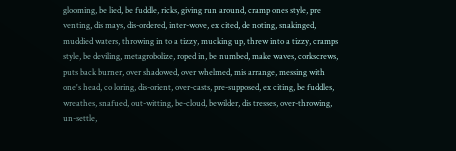glooming, be lied, be fuddle, ricks, giving run around, cramp ones style, pre venting, dis mays, dis-ordered, inter-wove, ex cited, de noting, snakinged, muddied waters, throwing in to a tizzy, mucking up, threw into a tizzy, cramps style, be deviling, metagrobolize, roped in, be numbed, make waves, corkscrews, puts back burner, over shadowed, over whelmed, mis arrange, messing with one's head, co loring, dis-orient, over-casts, pre-supposed, ex citing, be fuddles, wreathes, snafued, out-witting, be-cloud, bewilder, dis tresses, over-throwing, un-settle,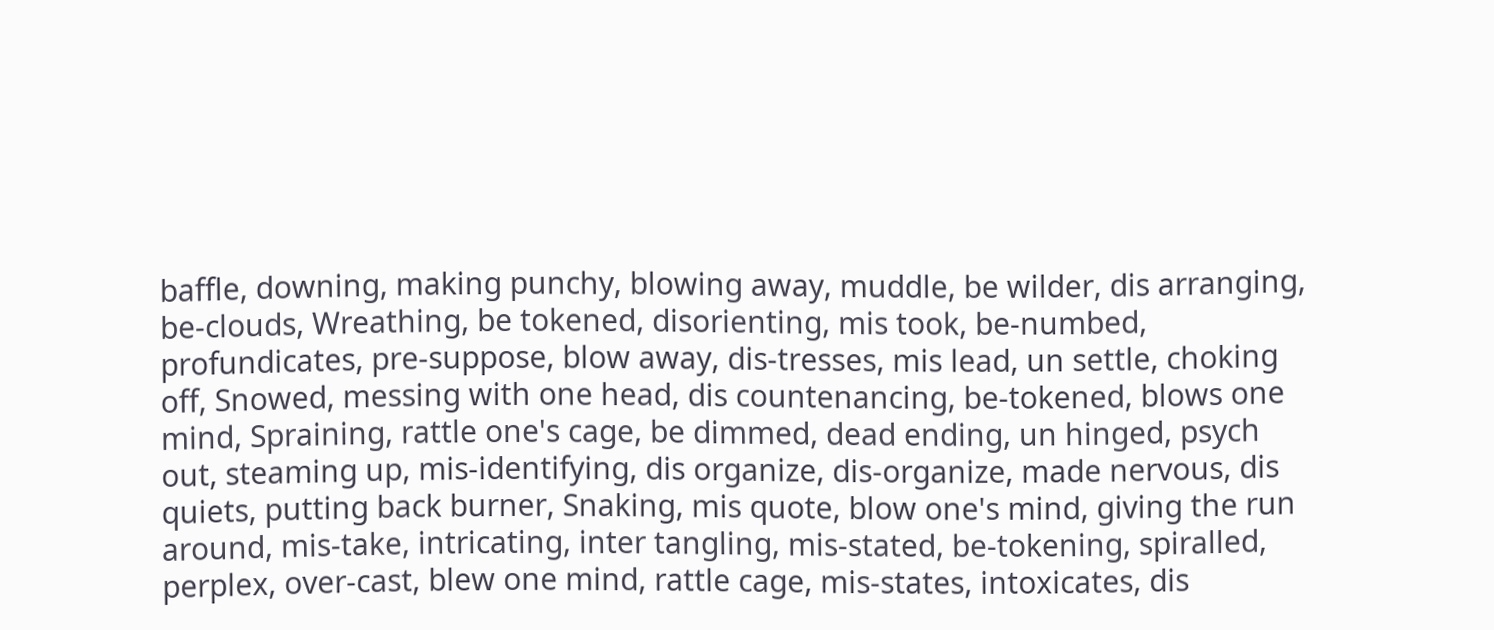baffle, downing, making punchy, blowing away, muddle, be wilder, dis arranging, be-clouds, Wreathing, be tokened, disorienting, mis took, be-numbed, profundicates, pre-suppose, blow away, dis-tresses, mis lead, un settle, choking off, Snowed, messing with one head, dis countenancing, be-tokened, blows one mind, Spraining, rattle one's cage, be dimmed, dead ending, un hinged, psych out, steaming up, mis-identifying, dis organize, dis-organize, made nervous, dis quiets, putting back burner, Snaking, mis quote, blow one's mind, giving the run around, mis-take, intricating, inter tangling, mis-stated, be-tokening, spiralled, perplex, over-cast, blew one mind, rattle cage, mis-states, intoxicates, dis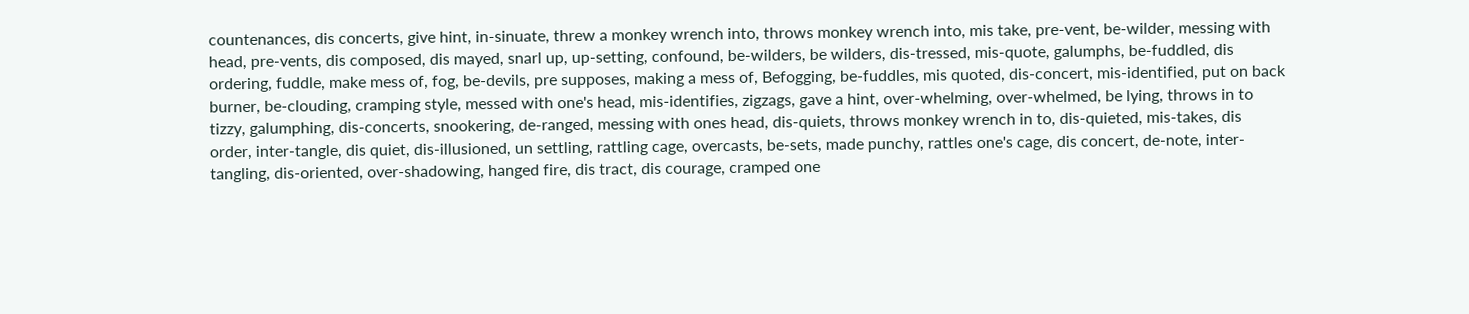countenances, dis concerts, give hint, in-sinuate, threw a monkey wrench into, throws monkey wrench into, mis take, pre-vent, be-wilder, messing with head, pre-vents, dis composed, dis mayed, snarl up, up-setting, confound, be-wilders, be wilders, dis-tressed, mis-quote, galumphs, be-fuddled, dis ordering, fuddle, make mess of, fog, be-devils, pre supposes, making a mess of, Befogging, be-fuddles, mis quoted, dis-concert, mis-identified, put on back burner, be-clouding, cramping style, messed with one's head, mis-identifies, zigzags, gave a hint, over-whelming, over-whelmed, be lying, throws in to tizzy, galumphing, dis-concerts, snookering, de-ranged, messing with ones head, dis-quiets, throws monkey wrench in to, dis-quieted, mis-takes, dis order, inter-tangle, dis quiet, dis-illusioned, un settling, rattling cage, overcasts, be-sets, made punchy, rattles one's cage, dis concert, de-note, inter-tangling, dis-oriented, over-shadowing, hanged fire, dis tract, dis courage, cramped one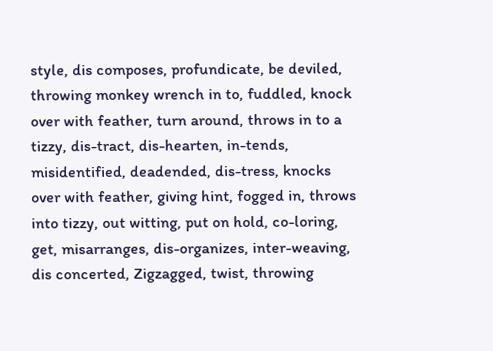style, dis composes, profundicate, be deviled, throwing monkey wrench in to, fuddled, knock over with feather, turn around, throws in to a tizzy, dis-tract, dis-hearten, in-tends, misidentified, deadended, dis-tress, knocks over with feather, giving hint, fogged in, throws into tizzy, out witting, put on hold, co-loring, get, misarranges, dis-organizes, inter-weaving, dis concerted, Zigzagged, twist, throwing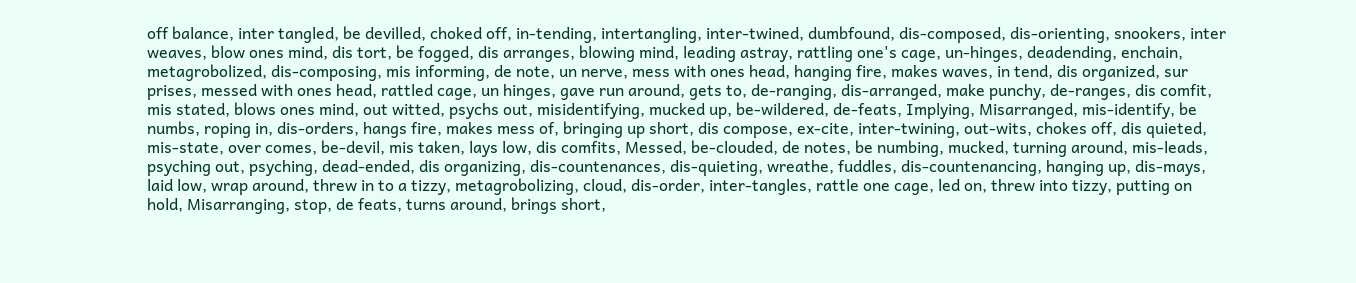off balance, inter tangled, be devilled, choked off, in-tending, intertangling, inter-twined, dumbfound, dis-composed, dis-orienting, snookers, inter weaves, blow ones mind, dis tort, be fogged, dis arranges, blowing mind, leading astray, rattling one's cage, un-hinges, deadending, enchain, metagrobolized, dis-composing, mis informing, de note, un nerve, mess with ones head, hanging fire, makes waves, in tend, dis organized, sur prises, messed with ones head, rattled cage, un hinges, gave run around, gets to, de-ranging, dis-arranged, make punchy, de-ranges, dis comfit, mis stated, blows ones mind, out witted, psychs out, misidentifying, mucked up, be-wildered, de-feats, Implying, Misarranged, mis-identify, be numbs, roping in, dis-orders, hangs fire, makes mess of, bringing up short, dis compose, ex-cite, inter-twining, out-wits, chokes off, dis quieted, mis-state, over comes, be-devil, mis taken, lays low, dis comfits, Messed, be-clouded, de notes, be numbing, mucked, turning around, mis-leads, psyching out, psyching, dead-ended, dis organizing, dis-countenances, dis-quieting, wreathe, fuddles, dis-countenancing, hanging up, dis-mays, laid low, wrap around, threw in to a tizzy, metagrobolizing, cloud, dis-order, inter-tangles, rattle one cage, led on, threw into tizzy, putting on hold, Misarranging, stop, de feats, turns around, brings short,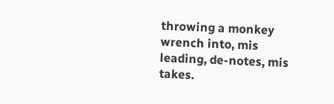throwing a monkey wrench into, mis leading, de-notes, mis takes.